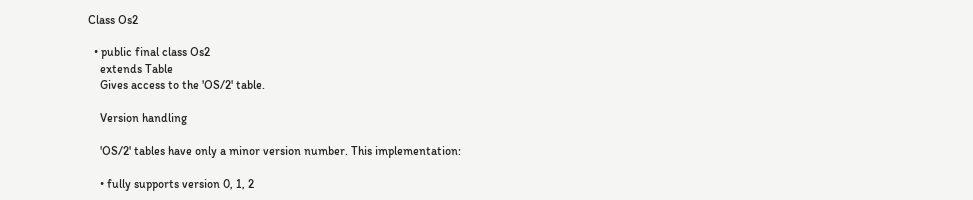Class Os2

  • public final class Os2
    extends Table
    Gives access to the 'OS/2' table.

    Version handling

    'OS/2' tables have only a minor version number. This implementation:

    • fully supports version 0, 1, 2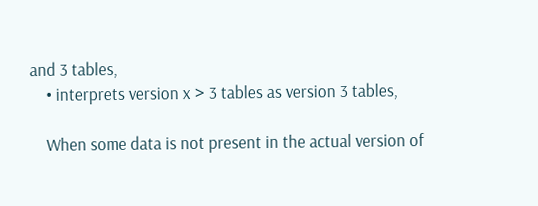and 3 tables,
    • interprets version x > 3 tables as version 3 tables,

    When some data is not present in the actual version of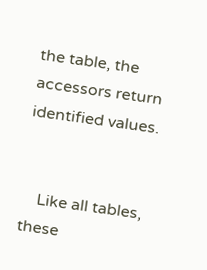the table, the accessors return identified values.


    Like all tables, these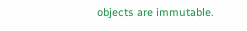objects are immutable.